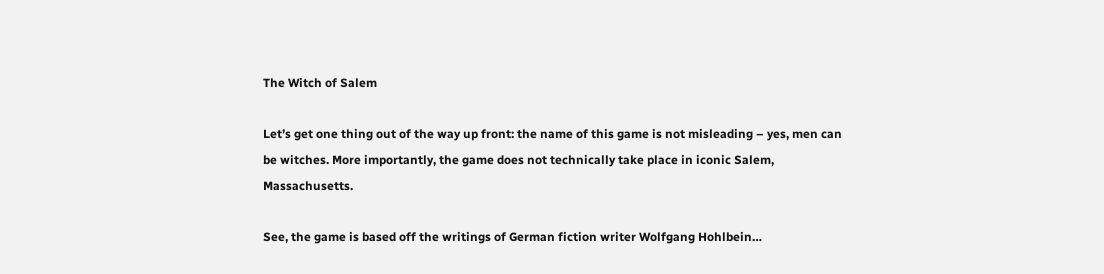The Witch of Salem

Let’s get one thing out of the way up front: the name of this game is not misleading – yes, men can be witches. More importantly, the game does not technically take place in iconic Salem, Massachusetts.

See, the game is based off the writings of German fiction writer Wolfgang Hohlbein…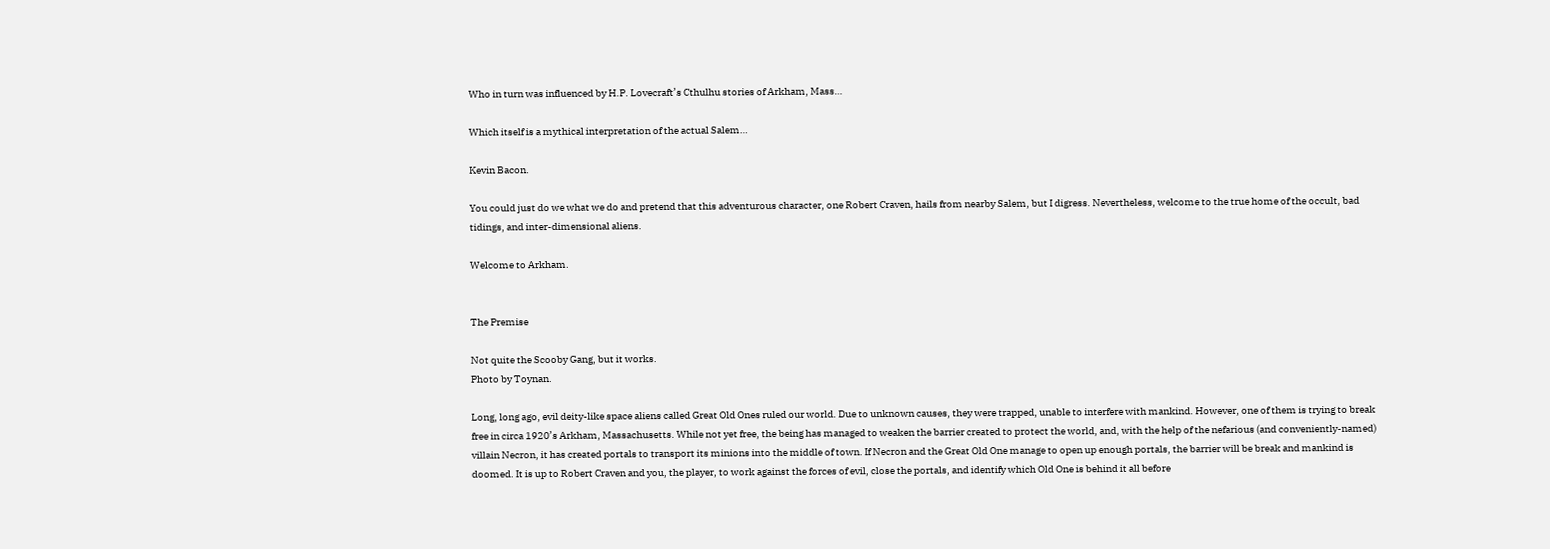Who in turn was influenced by H.P. Lovecraft’s Cthulhu stories of Arkham, Mass…

Which itself is a mythical interpretation of the actual Salem…

Kevin Bacon.

You could just do we what we do and pretend that this adventurous character, one Robert Craven, hails from nearby Salem, but I digress. Nevertheless, welcome to the true home of the occult, bad tidings, and inter-dimensional aliens.

Welcome to Arkham.


The Premise

Not quite the Scooby Gang, but it works.
Photo by Toynan.

Long, long ago, evil deity-like space aliens called Great Old Ones ruled our world. Due to unknown causes, they were trapped, unable to interfere with mankind. However, one of them is trying to break free in circa 1920’s Arkham, Massachusetts. While not yet free, the being has managed to weaken the barrier created to protect the world, and, with the help of the nefarious (and conveniently-named) villain Necron, it has created portals to transport its minions into the middle of town. If Necron and the Great Old One manage to open up enough portals, the barrier will be break and mankind is doomed. It is up to Robert Craven and you, the player, to work against the forces of evil, close the portals, and identify which Old One is behind it all before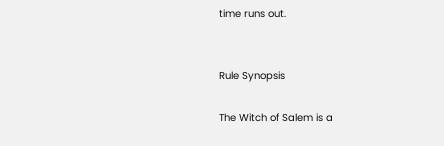time runs out.


Rule Synopsis

The Witch of Salem is a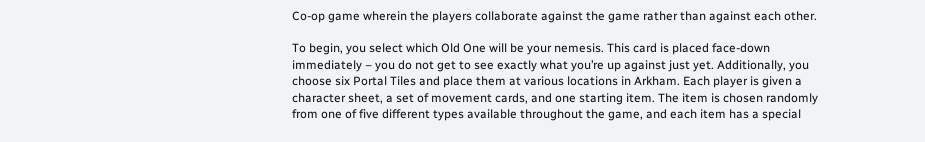Co-op game wherein the players collaborate against the game rather than against each other.

To begin, you select which Old One will be your nemesis. This card is placed face-down immediately – you do not get to see exactly what you’re up against just yet. Additionally, you choose six Portal Tiles and place them at various locations in Arkham. Each player is given a character sheet, a set of movement cards, and one starting item. The item is chosen randomly from one of five different types available throughout the game, and each item has a special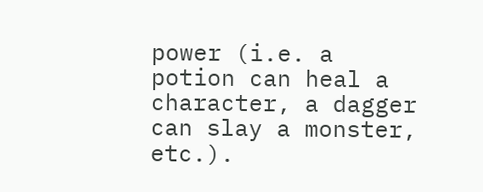power (i.e. a potion can heal a character, a dagger can slay a monster, etc.).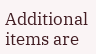Additional items are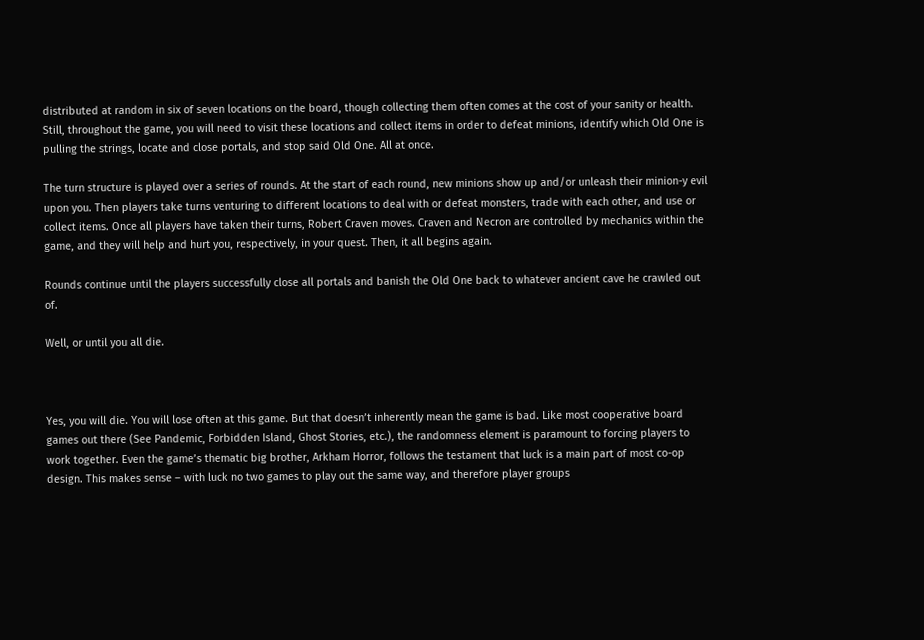distributed at random in six of seven locations on the board, though collecting them often comes at the cost of your sanity or health. Still, throughout the game, you will need to visit these locations and collect items in order to defeat minions, identify which Old One is pulling the strings, locate and close portals, and stop said Old One. All at once.

The turn structure is played over a series of rounds. At the start of each round, new minions show up and/or unleash their minion-y evil upon you. Then players take turns venturing to different locations to deal with or defeat monsters, trade with each other, and use or collect items. Once all players have taken their turns, Robert Craven moves. Craven and Necron are controlled by mechanics within the game, and they will help and hurt you, respectively, in your quest. Then, it all begins again.

Rounds continue until the players successfully close all portals and banish the Old One back to whatever ancient cave he crawled out of.

Well, or until you all die.



Yes, you will die. You will lose often at this game. But that doesn’t inherently mean the game is bad. Like most cooperative board games out there (See Pandemic, Forbidden Island, Ghost Stories, etc.), the randomness element is paramount to forcing players to work together. Even the game’s thematic big brother, Arkham Horror, follows the testament that luck is a main part of most co-op design. This makes sense – with luck no two games to play out the same way, and therefore player groups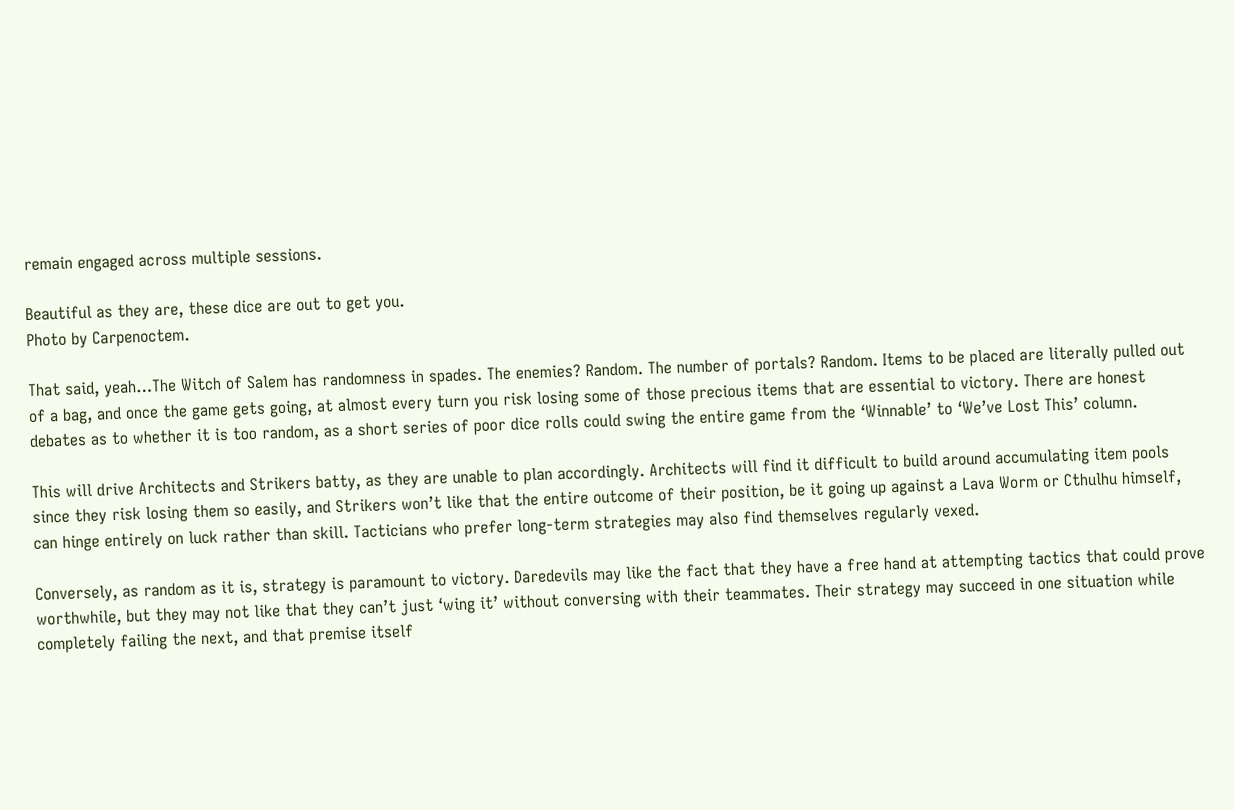remain engaged across multiple sessions.

Beautiful as they are, these dice are out to get you.
Photo by Carpenoctem.

That said, yeah…The Witch of Salem has randomness in spades. The enemies? Random. The number of portals? Random. Items to be placed are literally pulled out of a bag, and once the game gets going, at almost every turn you risk losing some of those precious items that are essential to victory. There are honest debates as to whether it is too random, as a short series of poor dice rolls could swing the entire game from the ‘Winnable’ to ‘We’ve Lost This’ column.

This will drive Architects and Strikers batty, as they are unable to plan accordingly. Architects will find it difficult to build around accumulating item pools since they risk losing them so easily, and Strikers won’t like that the entire outcome of their position, be it going up against a Lava Worm or Cthulhu himself, can hinge entirely on luck rather than skill. Tacticians who prefer long-term strategies may also find themselves regularly vexed.

Conversely, as random as it is, strategy is paramount to victory. Daredevils may like the fact that they have a free hand at attempting tactics that could prove worthwhile, but they may not like that they can’t just ‘wing it’ without conversing with their teammates. Their strategy may succeed in one situation while completely failing the next, and that premise itself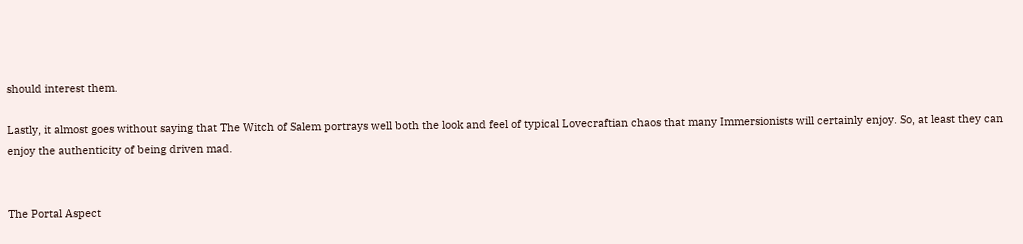should interest them.

Lastly, it almost goes without saying that The Witch of Salem portrays well both the look and feel of typical Lovecraftian chaos that many Immersionists will certainly enjoy. So, at least they can enjoy the authenticity of being driven mad.


The Portal Aspect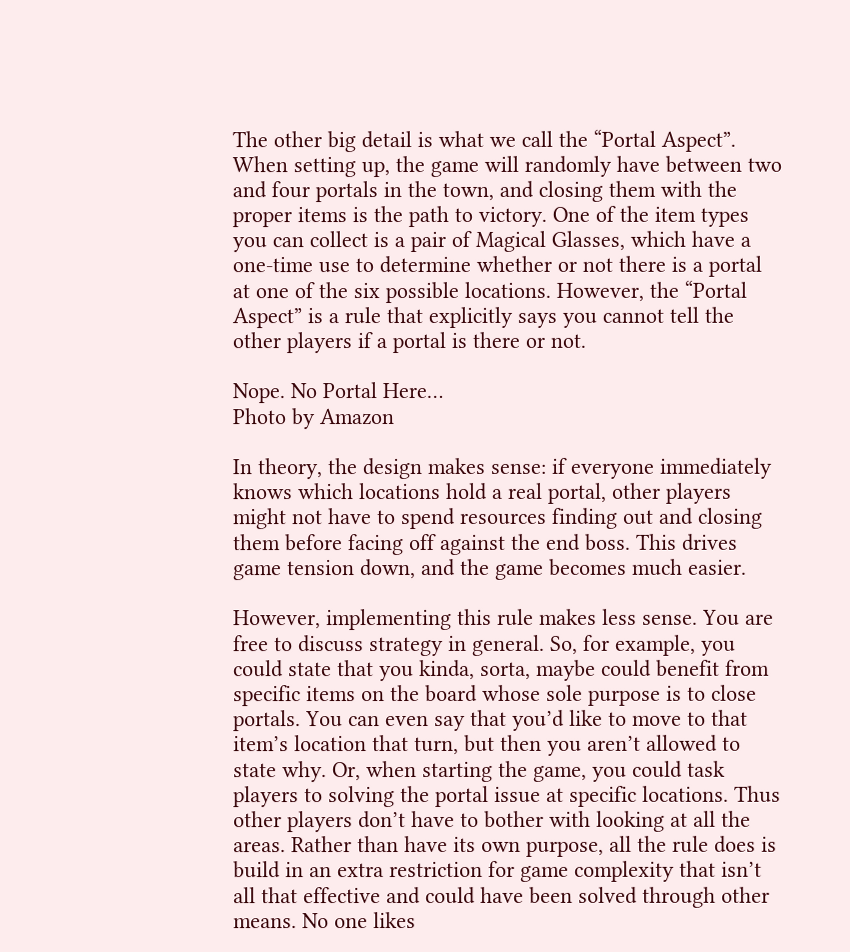The other big detail is what we call the “Portal Aspect”. When setting up, the game will randomly have between two and four portals in the town, and closing them with the proper items is the path to victory. One of the item types you can collect is a pair of Magical Glasses, which have a one-time use to determine whether or not there is a portal at one of the six possible locations. However, the “Portal Aspect” is a rule that explicitly says you cannot tell the other players if a portal is there or not.

Nope. No Portal Here…
Photo by Amazon

In theory, the design makes sense: if everyone immediately knows which locations hold a real portal, other players might not have to spend resources finding out and closing them before facing off against the end boss. This drives game tension down, and the game becomes much easier.

However, implementing this rule makes less sense. You are free to discuss strategy in general. So, for example, you could state that you kinda, sorta, maybe could benefit from specific items on the board whose sole purpose is to close portals. You can even say that you’d like to move to that item’s location that turn, but then you aren’t allowed to state why. Or, when starting the game, you could task players to solving the portal issue at specific locations. Thus other players don’t have to bother with looking at all the areas. Rather than have its own purpose, all the rule does is build in an extra restriction for game complexity that isn’t all that effective and could have been solved through other means. No one likes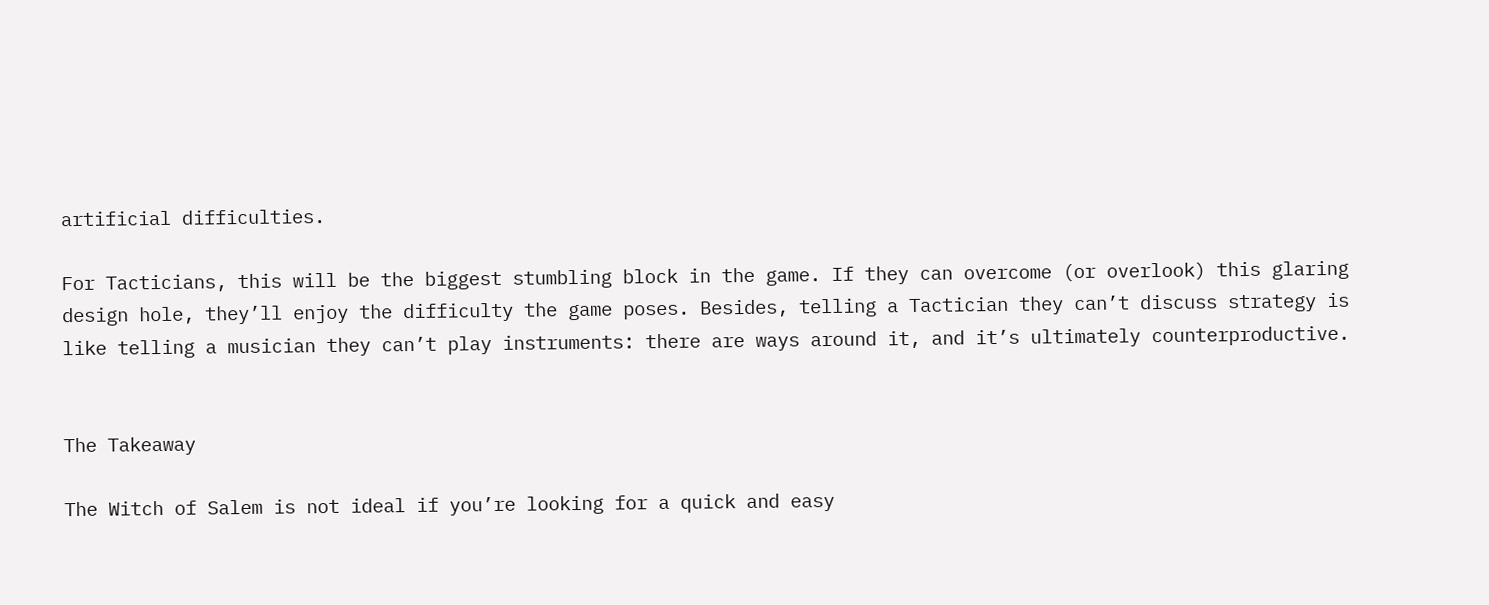artificial difficulties.

For Tacticians, this will be the biggest stumbling block in the game. If they can overcome (or overlook) this glaring design hole, they’ll enjoy the difficulty the game poses. Besides, telling a Tactician they can’t discuss strategy is like telling a musician they can’t play instruments: there are ways around it, and it’s ultimately counterproductive.


The Takeaway

The Witch of Salem is not ideal if you’re looking for a quick and easy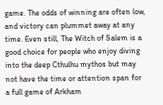game. The odds of winning are often low, and victory can plummet away at any time. Even still, The Witch of Salem is a good choice for people who enjoy diving into the deep Cthulhu mythos but may not have the time or attention span for a full game of Arkham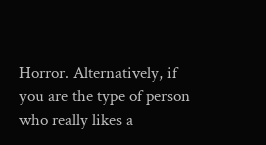Horror. Alternatively, if you are the type of person who really likes a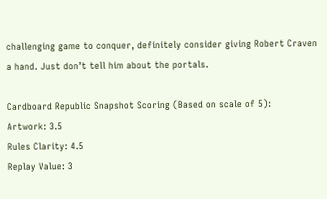challenging game to conquer, definitely consider giving Robert Craven a hand. Just don’t tell him about the portals.

Cardboard Republic Snapshot Scoring (Based on scale of 5):
Artwork: 3.5
Rules Clarity: 4.5
Replay Value: 3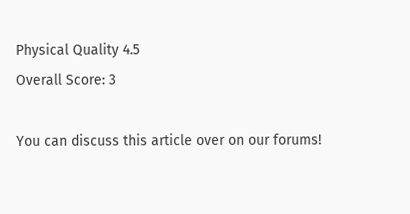Physical Quality 4.5
Overall Score: 3

You can discuss this article over on our forums!